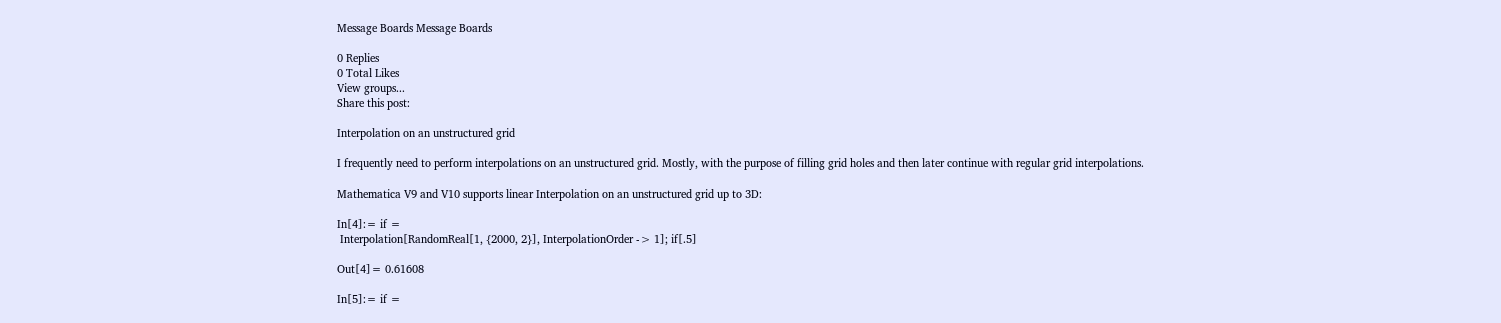Message Boards Message Boards

0 Replies
0 Total Likes
View groups...
Share this post:

Interpolation on an unstructured grid

I frequently need to perform interpolations on an unstructured grid. Mostly, with the purpose of filling grid holes and then later continue with regular grid interpolations.

Mathematica V9 and V10 supports linear Interpolation on an unstructured grid up to 3D:

In[4]:= if =
 Interpolation[RandomReal[1, {2000, 2}], InterpolationOrder -> 1]; if[.5]

Out[4]= 0.61608

In[5]:= if =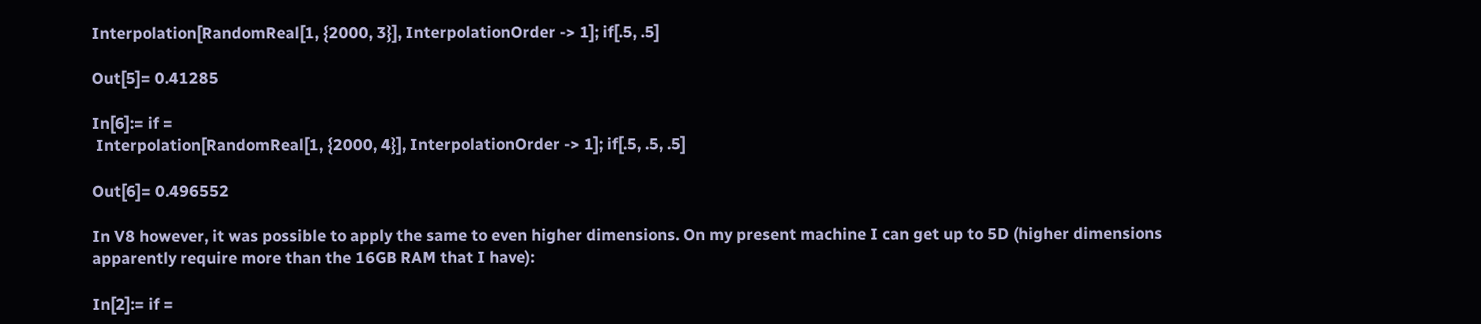Interpolation[RandomReal[1, {2000, 3}], InterpolationOrder -> 1]; if[.5, .5]

Out[5]= 0.41285

In[6]:= if =
 Interpolation[RandomReal[1, {2000, 4}], InterpolationOrder -> 1]; if[.5, .5, .5]

Out[6]= 0.496552

In V8 however, it was possible to apply the same to even higher dimensions. On my present machine I can get up to 5D (higher dimensions apparently require more than the 16GB RAM that I have):

In[2]:= if =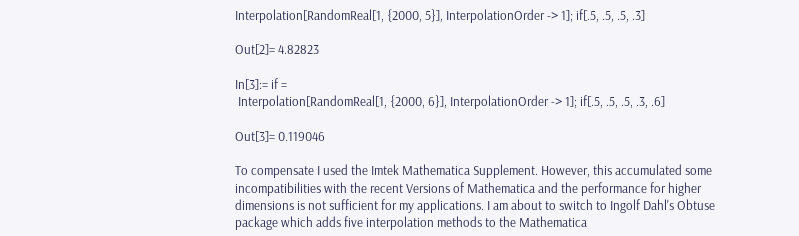Interpolation[RandomReal[1, {2000, 5}], InterpolationOrder -> 1]; if[.5, .5, .5, .3]

Out[2]= 4.82823

In[3]:= if =
 Interpolation[RandomReal[1, {2000, 6}], InterpolationOrder -> 1]; if[.5, .5, .5, .3, .6]

Out[3]= 0.119046

To compensate I used the Imtek Mathematica Supplement. However, this accumulated some incompatibilities with the recent Versions of Mathematica and the performance for higher dimensions is not sufficient for my applications. I am about to switch to Ingolf Dahl's Obtuse package which adds five interpolation methods to the Mathematica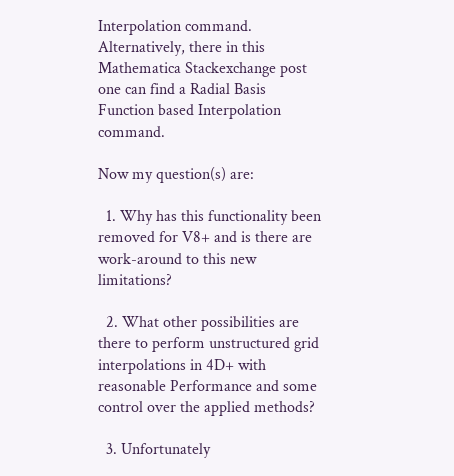Interpolation command. Alternatively, there in this Mathematica Stackexchange post one can find a Radial Basis Function based Interpolation command.

Now my question(s) are:

  1. Why has this functionality been removed for V8+ and is there are work-around to this new limitations?

  2. What other possibilities are there to perform unstructured grid interpolations in 4D+ with reasonable Performance and some control over the applied methods?

  3. Unfortunately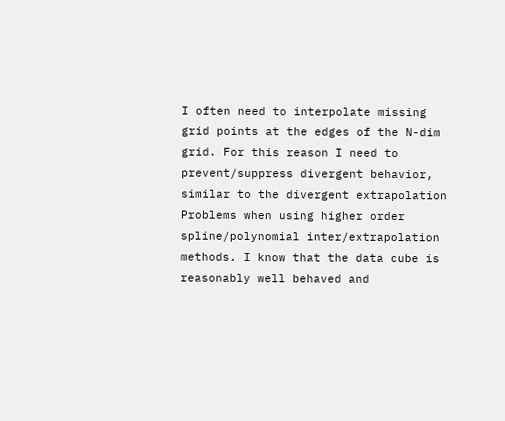I often need to interpolate missing grid points at the edges of the N-dim grid. For this reason I need to prevent/suppress divergent behavior, similar to the divergent extrapolation Problems when using higher order spline/polynomial inter/extrapolation methods. I know that the data cube is reasonably well behaved and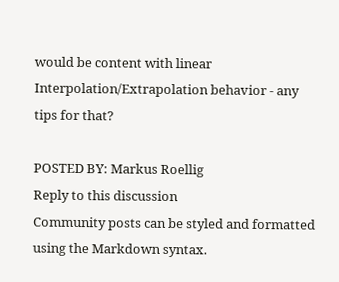would be content with linear Interpolation/Extrapolation behavior - any tips for that?

POSTED BY: Markus Roellig
Reply to this discussion
Community posts can be styled and formatted using the Markdown syntax.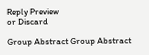Reply Preview
or Discard

Group Abstract Group Abstract